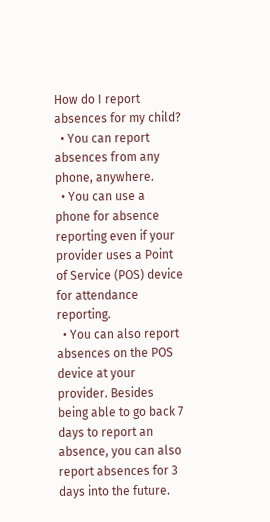How do I report absences for my child?
  • You can report absences from any phone, anywhere.
  • You can use a phone for absence reporting even if your provider uses a Point of Service (POS) device for attendance reporting.
  • You can also report absences on the POS device at your provider. Besides being able to go back 7 days to report an absence, you can also report absences for 3 days into the future.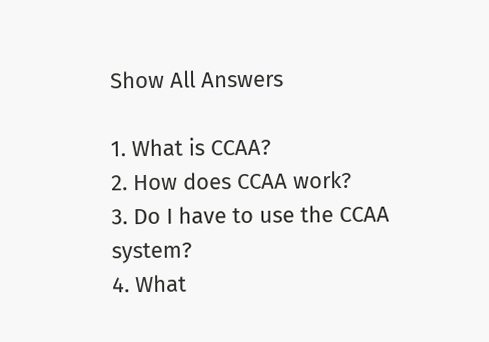Show All Answers

1. What is CCAA?
2. How does CCAA work?
3. Do I have to use the CCAA system?
4. What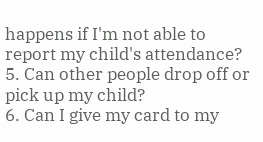happens if I'm not able to report my child's attendance?
5. Can other people drop off or pick up my child?
6. Can I give my card to my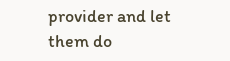provider and let them do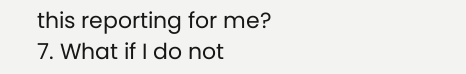this reporting for me?
7. What if I do not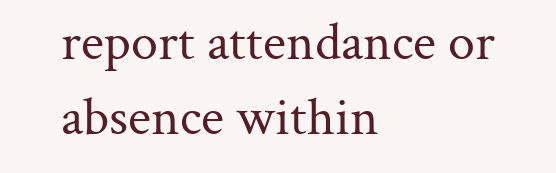report attendance or absence within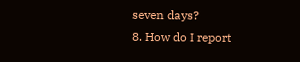seven days?
8. How do I report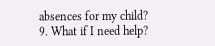absences for my child?
9. What if I need help?